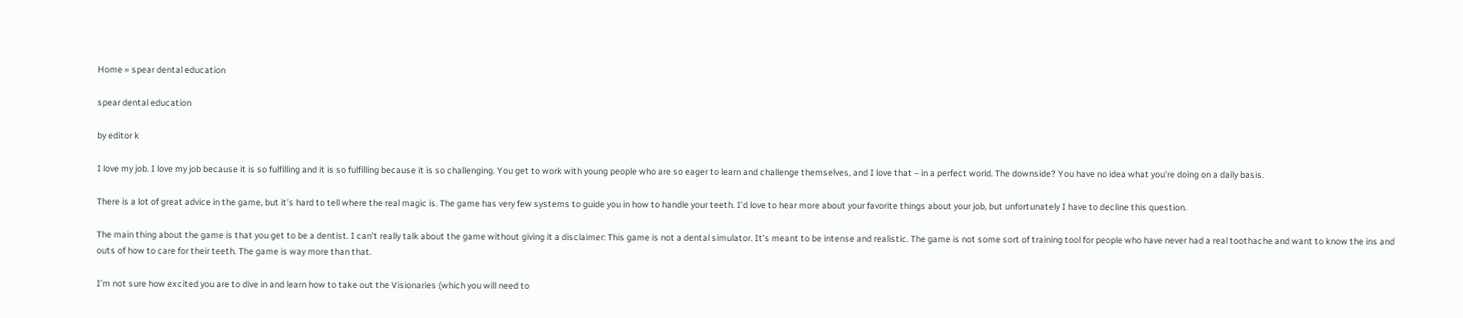Home » spear dental education

spear dental education

by editor k

I love my job. I love my job because it is so fulfilling and it is so fulfilling because it is so challenging. You get to work with young people who are so eager to learn and challenge themselves, and I love that – in a perfect world. The downside? You have no idea what you’re doing on a daily basis.

There is a lot of great advice in the game, but it’s hard to tell where the real magic is. The game has very few systems to guide you in how to handle your teeth. I’d love to hear more about your favorite things about your job, but unfortunately I have to decline this question.

The main thing about the game is that you get to be a dentist. I can’t really talk about the game without giving it a disclaimer: This game is not a dental simulator. It’s meant to be intense and realistic. The game is not some sort of training tool for people who have never had a real toothache and want to know the ins and outs of how to care for their teeth. The game is way more than that.

I’m not sure how excited you are to dive in and learn how to take out the Visionaries (which you will need to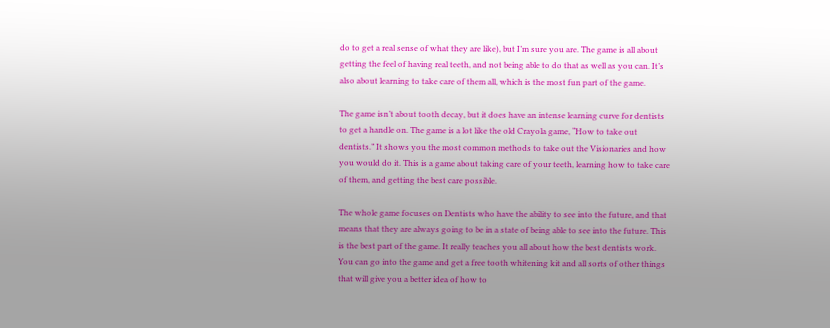do to get a real sense of what they are like), but I’m sure you are. The game is all about getting the feel of having real teeth, and not being able to do that as well as you can. It’s also about learning to take care of them all, which is the most fun part of the game.

The game isn’t about tooth decay, but it does have an intense learning curve for dentists to get a handle on. The game is a lot like the old Crayola game, “How to take out dentists.” It shows you the most common methods to take out the Visionaries and how you would do it. This is a game about taking care of your teeth, learning how to take care of them, and getting the best care possible.

The whole game focuses on Dentists who have the ability to see into the future, and that means that they are always going to be in a state of being able to see into the future. This is the best part of the game. It really teaches you all about how the best dentists work. You can go into the game and get a free tooth whitening kit and all sorts of other things that will give you a better idea of how to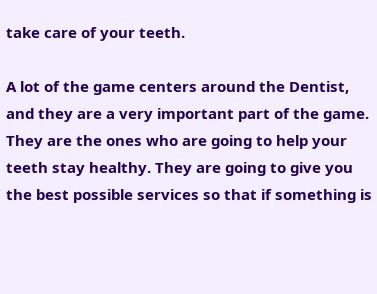take care of your teeth.

A lot of the game centers around the Dentist, and they are a very important part of the game. They are the ones who are going to help your teeth stay healthy. They are going to give you the best possible services so that if something is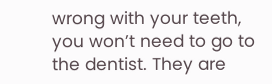wrong with your teeth, you won’t need to go to the dentist. They are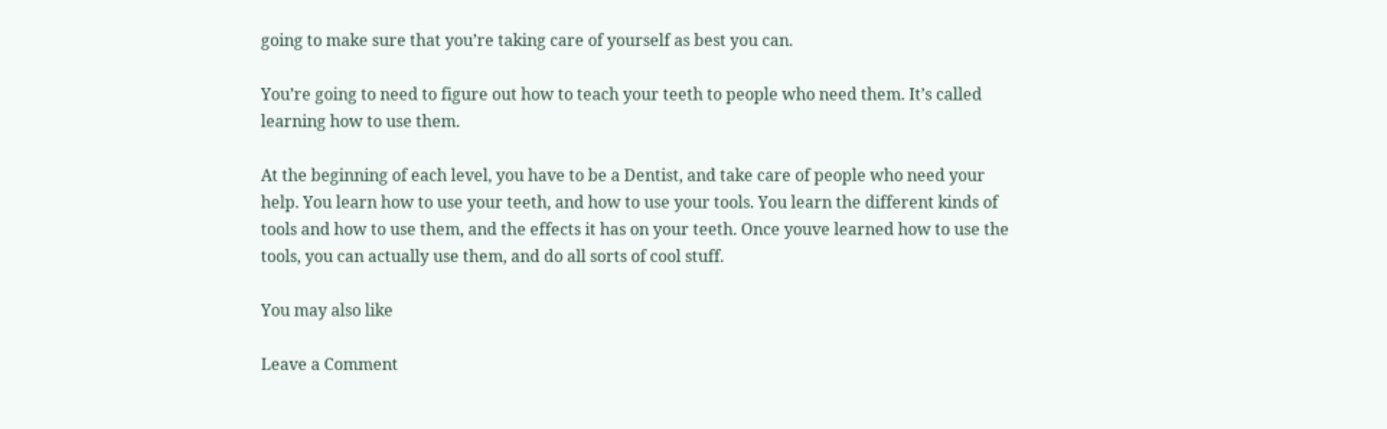going to make sure that you’re taking care of yourself as best you can.

You’re going to need to figure out how to teach your teeth to people who need them. It’s called learning how to use them.

At the beginning of each level, you have to be a Dentist, and take care of people who need your help. You learn how to use your teeth, and how to use your tools. You learn the different kinds of tools and how to use them, and the effects it has on your teeth. Once youve learned how to use the tools, you can actually use them, and do all sorts of cool stuff.

You may also like

Leave a Comment